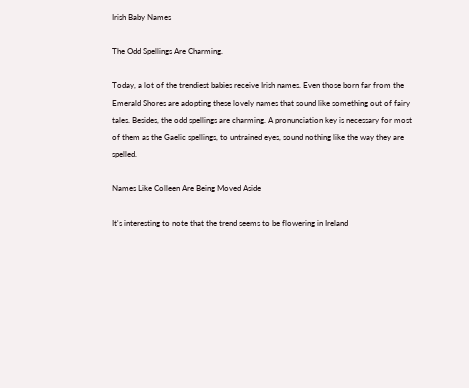Irish Baby Names

The Odd Spellings Are Charming.

Today, a lot of the trendiest babies receive Irish names. Even those born far from the Emerald Shores are adopting these lovely names that sound like something out of fairy tales. Besides, the odd spellings are charming. A pronunciation key is necessary for most of them as the Gaelic spellings, to untrained eyes, sound nothing like the way they are spelled.

Names Like Colleen Are Being Moved Aside

It's interesting to note that the trend seems to be flowering in Ireland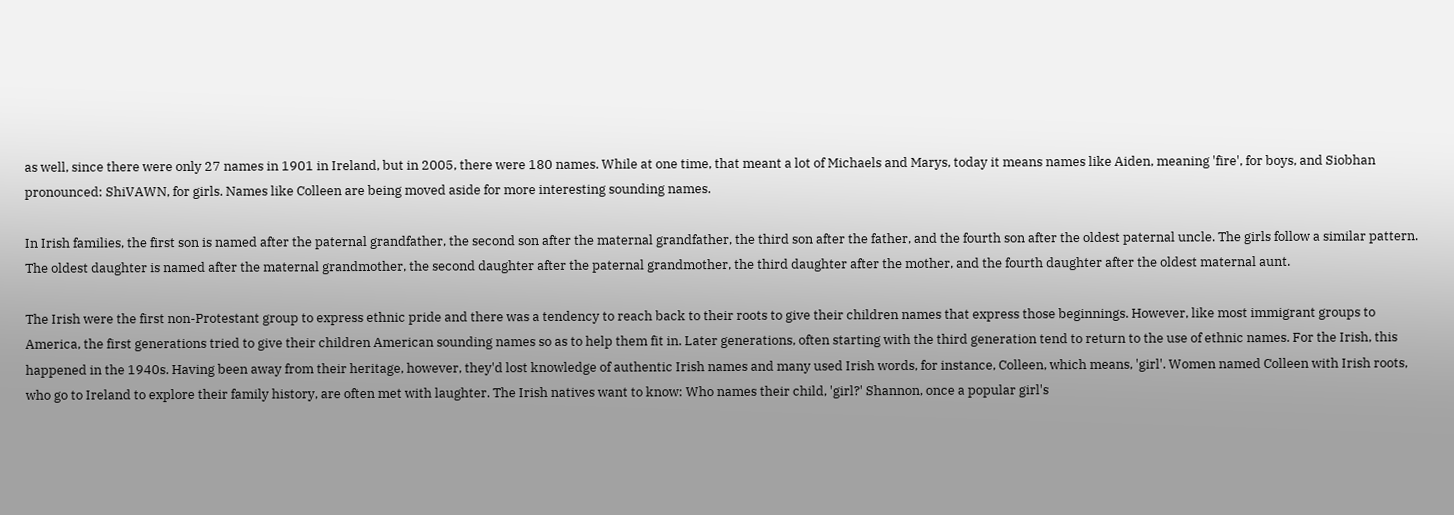as well, since there were only 27 names in 1901 in Ireland, but in 2005, there were 180 names. While at one time, that meant a lot of Michaels and Marys, today it means names like Aiden, meaning 'fire', for boys, and Siobhan pronounced: ShiVAWN, for girls. Names like Colleen are being moved aside for more interesting sounding names.

In Irish families, the first son is named after the paternal grandfather, the second son after the maternal grandfather, the third son after the father, and the fourth son after the oldest paternal uncle. The girls follow a similar pattern. The oldest daughter is named after the maternal grandmother, the second daughter after the paternal grandmother, the third daughter after the mother, and the fourth daughter after the oldest maternal aunt.

The Irish were the first non-Protestant group to express ethnic pride and there was a tendency to reach back to their roots to give their children names that express those beginnings. However, like most immigrant groups to America, the first generations tried to give their children American sounding names so as to help them fit in. Later generations, often starting with the third generation tend to return to the use of ethnic names. For the Irish, this happened in the 1940s. Having been away from their heritage, however, they'd lost knowledge of authentic Irish names and many used Irish words, for instance, Colleen, which means, 'girl'. Women named Colleen with Irish roots, who go to Ireland to explore their family history, are often met with laughter. The Irish natives want to know: Who names their child, 'girl?' Shannon, once a popular girl's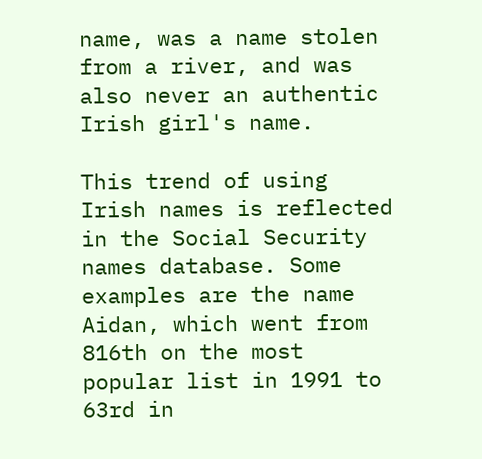name, was a name stolen from a river, and was also never an authentic Irish girl's name.

This trend of using Irish names is reflected in the Social Security names database. Some examples are the name Aidan, which went from 816th on the most popular list in 1991 to 63rd in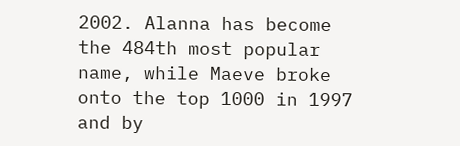2002. Alanna has become the 484th most popular name, while Maeve broke onto the top 1000 in 1997 and by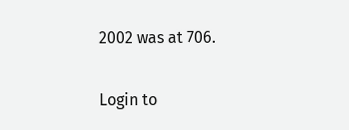2002 was at 706.

Login to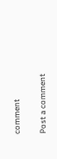comment

Post a comment